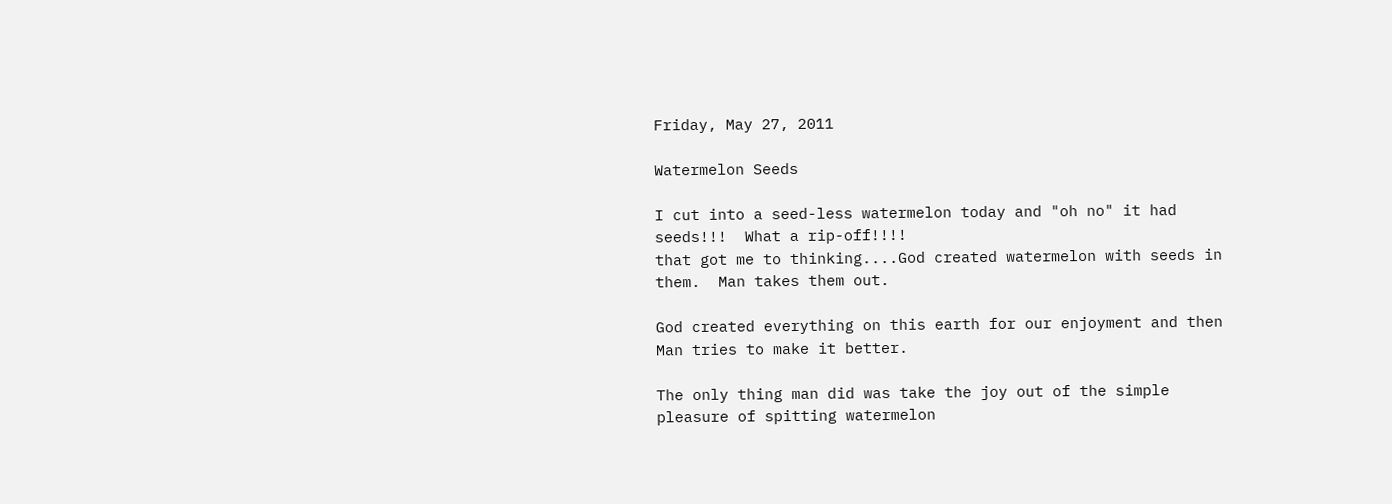Friday, May 27, 2011

Watermelon Seeds

I cut into a seed-less watermelon today and "oh no" it had seeds!!!  What a rip-off!!!!
that got me to thinking....God created watermelon with seeds in them.  Man takes them out.

God created everything on this earth for our enjoyment and then Man tries to make it better.

The only thing man did was take the joy out of the simple pleasure of spitting watermelon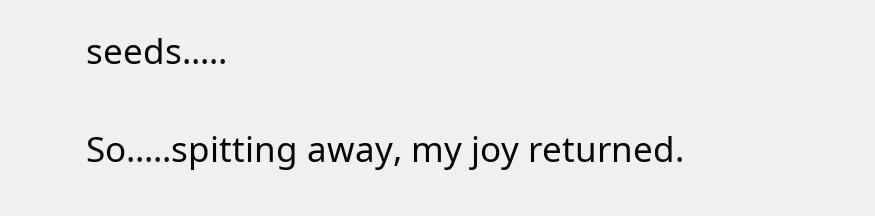seeds.....

So.....spitting away, my joy returned.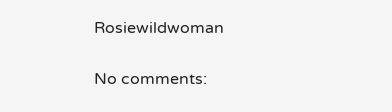Rosiewildwoman

No comments: